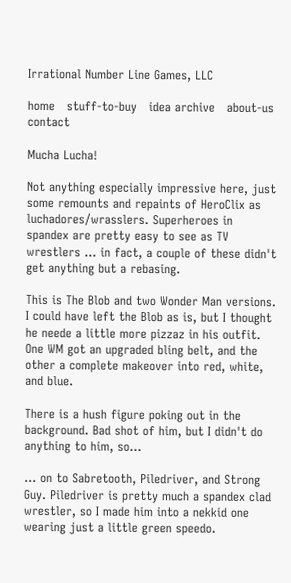Irrational Number Line Games, LLC

home   stuff-to-buy   idea archive   about-us   contact

Mucha Lucha!

Not anything especially impressive here, just some remounts and repaints of HeroClix as luchadores/wrasslers. Superheroes in spandex are pretty easy to see as TV wrestlers ... in fact, a couple of these didn't get anything but a rebasing.

This is The Blob and two Wonder Man versions. I could have left the Blob as is, but I thought he neede a little more pizzaz in his outfit. One WM got an upgraded bling belt, and the other a complete makeover into red, white, and blue.

There is a hush figure poking out in the background. Bad shot of him, but I didn't do anything to him, so...

... on to Sabretooth, Piledriver, and Strong Guy. Piledriver is pretty much a spandex clad wrestler, so I made him into a nekkid one wearing just a little green speedo.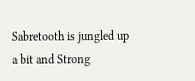Sabretooth is jungled up a bit and Strong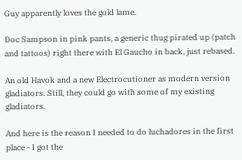Guy apparently loves the gold lame.

Doc Sampson in pink pants, a generic thug pirated up (patch and tattoos) right there with El Gaucho in back, just rebased.

An old Havok and a new Electrocutioner as modern version gladiators. Still, they could go with some of my existing gladiators.

And here is the reason I needed to do luchadores in the first place - I got the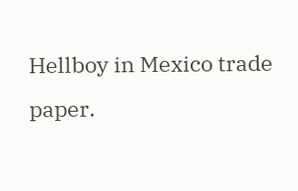Hellboy in Mexico trade paper.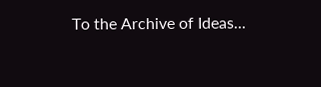To the Archive of Ideas...